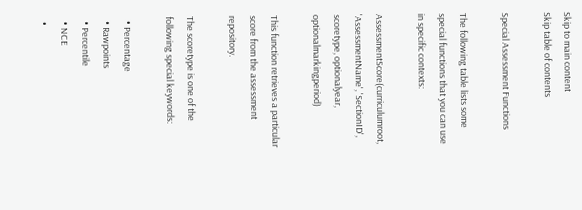Skip to main content
Skip table of contents

Special Assessment Functions

The following table lists some special functions that you can use in specific contexts:

AssessmentScore(curriculumroot, 'AssessmentName', 'SectionID', scoretype, optionalyear, optionalmarkingperiod)

This function retrieves a particular score from the assessment repository.

The scoretype is one of the following special keywords:

  • Percentage
  • Rawpoints
  • Percentile
  • NCE
  •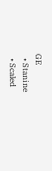GE
  • Stanine
  • Scaled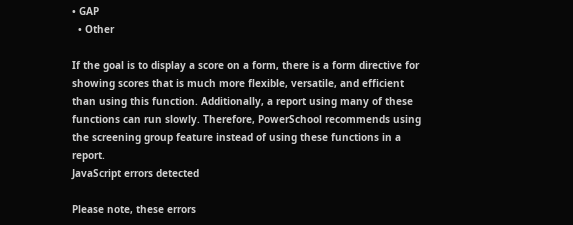• GAP
  • Other

If the goal is to display a score on a form, there is a form directive for showing scores that is much more flexible, versatile, and efficient than using this function. Additionally, a report using many of these functions can run slowly. Therefore, PowerSchool recommends using the screening group feature instead of using these functions in a report.
JavaScript errors detected

Please note, these errors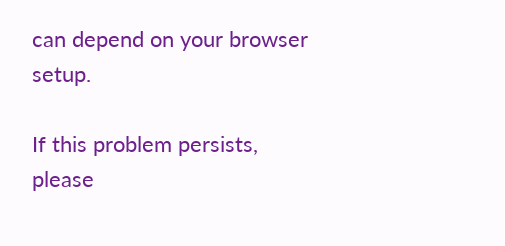can depend on your browser setup.

If this problem persists, please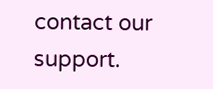contact our support.